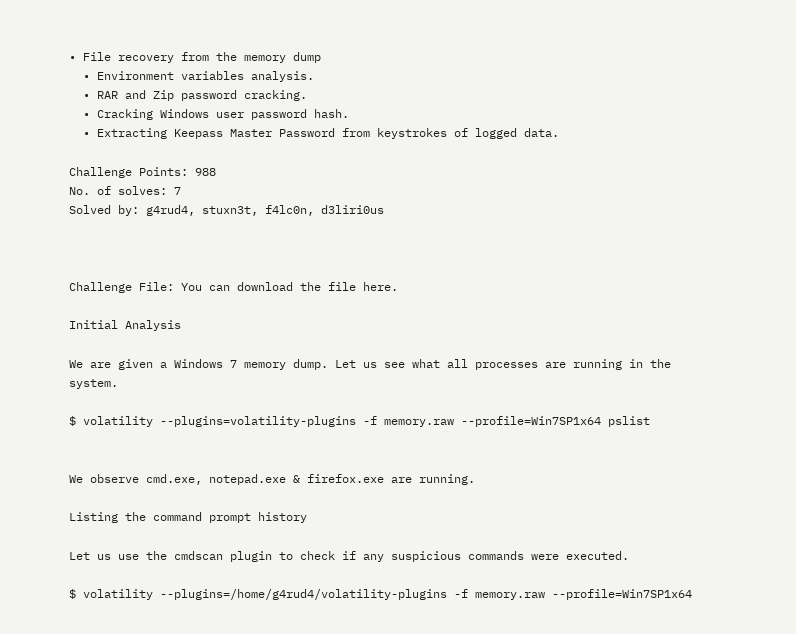• File recovery from the memory dump
  • Environment variables analysis.
  • RAR and Zip password cracking.
  • Cracking Windows user password hash.
  • Extracting Keepass Master Password from keystrokes of logged data.

Challenge Points: 988
No. of solves: 7
Solved by: g4rud4, stuxn3t, f4lc0n, d3liri0us



Challenge File: You can download the file here.

Initial Analysis

We are given a Windows 7 memory dump. Let us see what all processes are running in the system.

$ volatility --plugins=volatility-plugins -f memory.raw --profile=Win7SP1x64 pslist


We observe cmd.exe, notepad.exe & firefox.exe are running.

Listing the command prompt history

Let us use the cmdscan plugin to check if any suspicious commands were executed.

$ volatility --plugins=/home/g4rud4/volatility-plugins -f memory.raw --profile=Win7SP1x64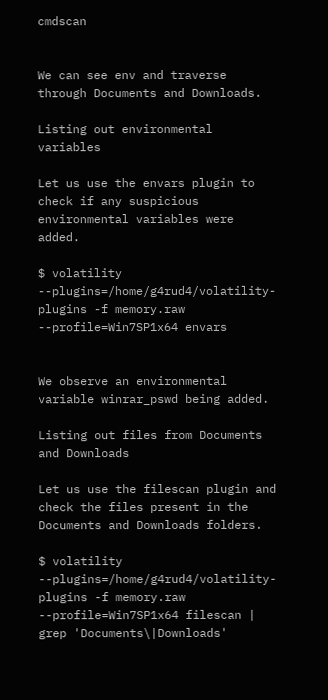cmdscan


We can see env and traverse through Documents and Downloads.

Listing out environmental variables

Let us use the envars plugin to check if any suspicious environmental variables were added.

$ volatility --plugins=/home/g4rud4/volatility-plugins -f memory.raw --profile=Win7SP1x64 envars


We observe an environmental variable winrar_pswd being added.

Listing out files from Documents and Downloads

Let us use the filescan plugin and check the files present in the Documents and Downloads folders.

$ volatility --plugins=/home/g4rud4/volatility-plugins -f memory.raw --profile=Win7SP1x64 filescan | grep 'Documents\|Downloads'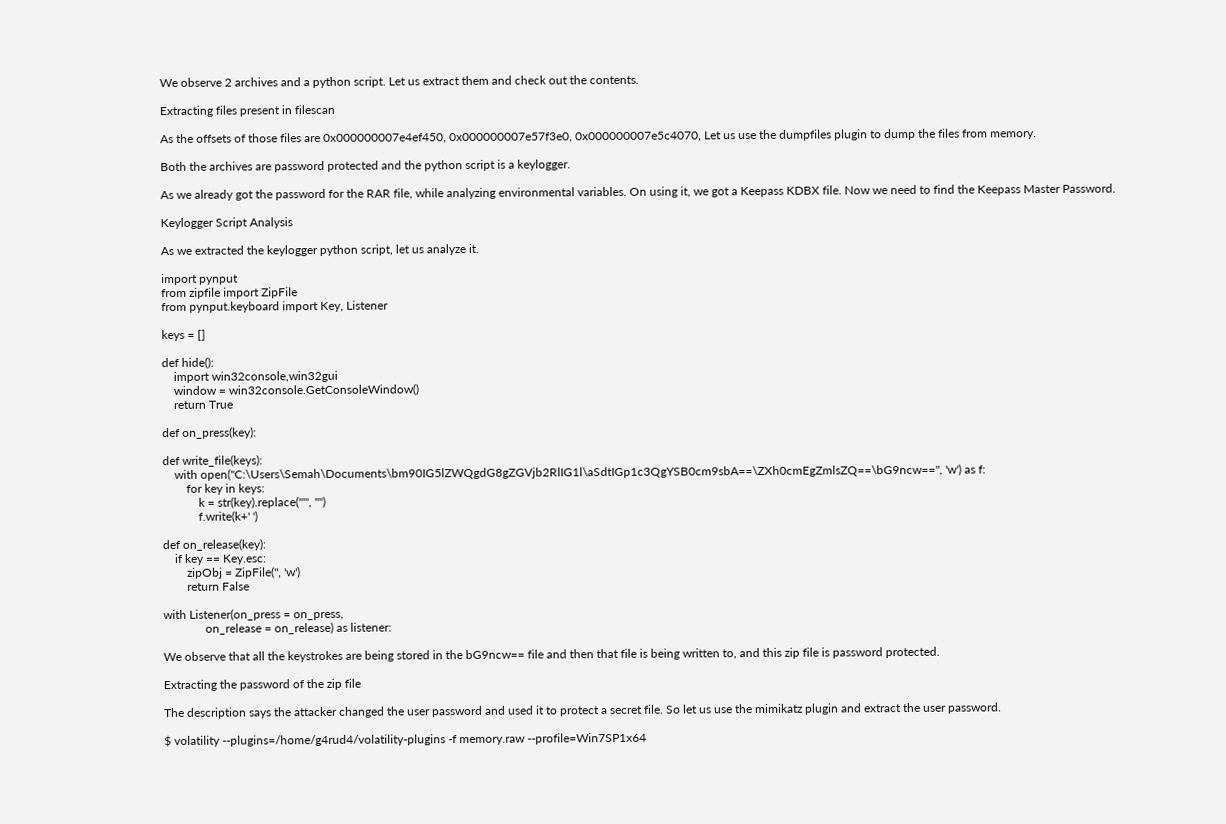We observe 2 archives and a python script. Let us extract them and check out the contents.

Extracting files present in filescan

As the offsets of those files are 0x000000007e4ef450, 0x000000007e57f3e0, 0x000000007e5c4070, Let us use the dumpfiles plugin to dump the files from memory.

Both the archives are password protected and the python script is a keylogger.

As we already got the password for the RAR file, while analyzing environmental variables. On using it, we got a Keepass KDBX file. Now we need to find the Keepass Master Password.

Keylogger Script Analysis

As we extracted the keylogger python script, let us analyze it.

import pynput
from zipfile import ZipFile
from pynput.keyboard import Key, Listener

keys = []

def hide():
    import win32console,win32gui
    window = win32console.GetConsoleWindow()
    return True

def on_press(key):

def write_file(keys):
    with open("C:\Users\Semah\Documents\bm90IG5lZWQgdG8gZGVjb2RlIG1l\aSdtIGp1c3QgYSB0cm9sbA==\ZXh0cmEgZmlsZQ==\bG9ncw==", 'w') as f:
        for key in keys:
            k = str(key).replace("'", "")
            f.write(k+' ')

def on_release(key):
    if key == Key.esc:
        zipObj = ZipFile('', 'w')
        return False

with Listener(on_press = on_press,
              on_release = on_release) as listener:

We observe that all the keystrokes are being stored in the bG9ncw== file and then that file is being written to, and this zip file is password protected.

Extracting the password of the zip file

The description says the attacker changed the user password and used it to protect a secret file. So let us use the mimikatz plugin and extract the user password.

$ volatility --plugins=/home/g4rud4/volatility-plugins -f memory.raw --profile=Win7SP1x64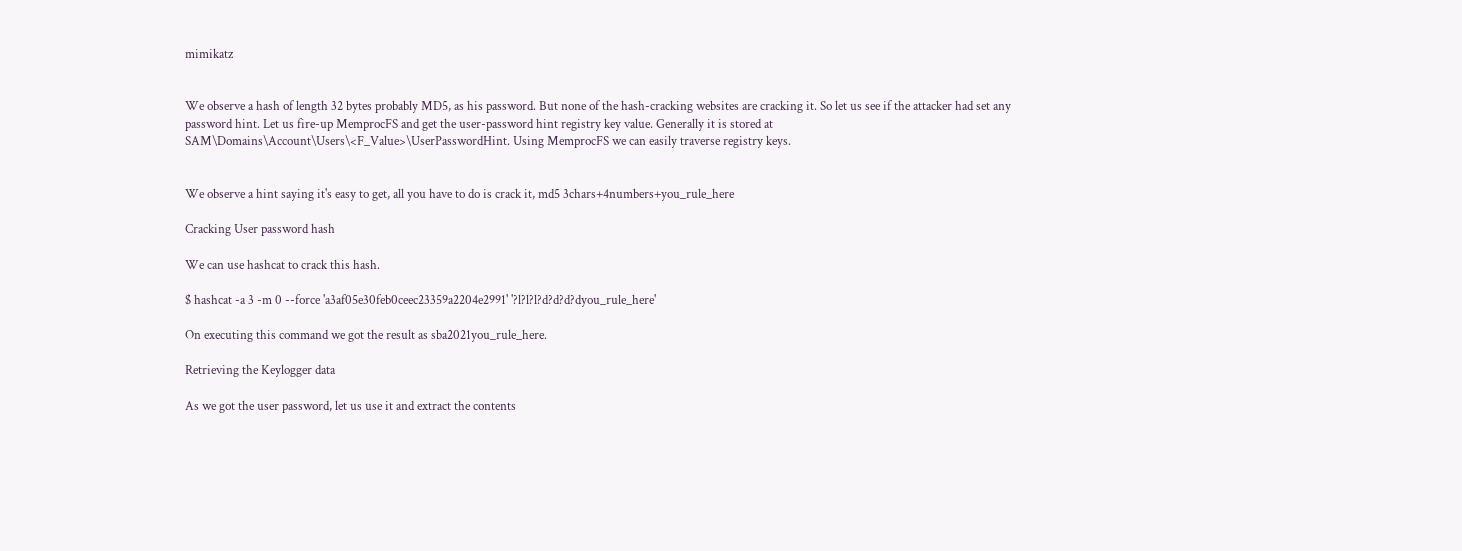mimikatz


We observe a hash of length 32 bytes probably MD5, as his password. But none of the hash-cracking websites are cracking it. So let us see if the attacker had set any password hint. Let us fire-up MemprocFS and get the user-password hint registry key value. Generally it is stored at SAM\Domains\Account\Users\<F_Value>\UserPasswordHint. Using MemprocFS we can easily traverse registry keys.


We observe a hint saying it's easy to get, all you have to do is crack it, md5 3chars+4numbers+you_rule_here

Cracking User password hash

We can use hashcat to crack this hash.

$ hashcat -a 3 -m 0 --force 'a3af05e30feb0ceec23359a2204e2991' '?l?l?l?d?d?d?dyou_rule_here'

On executing this command we got the result as sba2021you_rule_here.

Retrieving the Keylogger data

As we got the user password, let us use it and extract the contents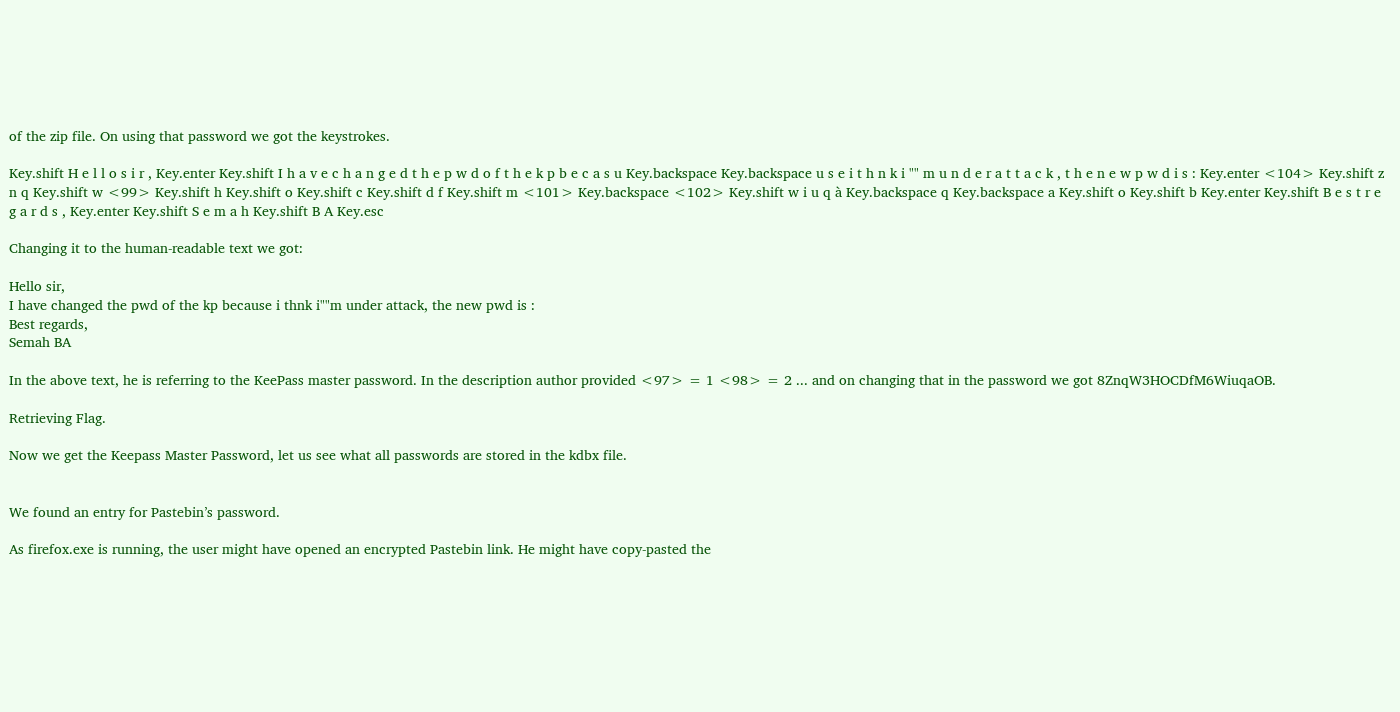of the zip file. On using that password we got the keystrokes.

Key.shift H e l l o s i r , Key.enter Key.shift I h a v e c h a n g e d t h e p w d o f t h e k p b e c a s u Key.backspace Key.backspace u s e i t h n k i "" m u n d e r a t t a c k , t h e n e w p w d i s : Key.enter <104> Key.shift z n q Key.shift w <99> Key.shift h Key.shift o Key.shift c Key.shift d f Key.shift m <101> Key.backspace <102> Key.shift w i u q à Key.backspace q Key.backspace a Key.shift o Key.shift b Key.enter Key.shift B e s t r e g a r d s , Key.enter Key.shift S e m a h Key.shift B A Key.esc

Changing it to the human-readable text we got:

Hello sir,
I have changed the pwd of the kp because i thnk i""m under attack, the new pwd is :
Best regards,
Semah BA

In the above text, he is referring to the KeePass master password. In the description author provided <97> = 1 <98> = 2 ... and on changing that in the password we got 8ZnqW3HOCDfM6WiuqaOB.

Retrieving Flag.

Now we get the Keepass Master Password, let us see what all passwords are stored in the kdbx file.


We found an entry for Pastebin’s password.

As firefox.exe is running, the user might have opened an encrypted Pastebin link. He might have copy-pasted the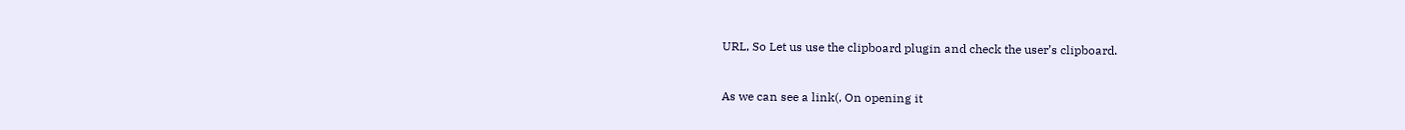URL, So Let us use the clipboard plugin and check the user’s clipboard.


As we can see a link(, On opening it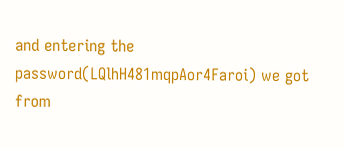and entering the password(LQlhH481mqpAor4Faroi) we got from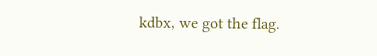kdbx, we got the flag.